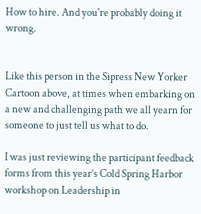How to hire. And you're probably doing it wrong.


Like this person in the Sipress New Yorker Cartoon above, at times when embarking on a new and challenging path we all yearn for someone to just tell us what to do.

I was just reviewing the participant feedback forms from this year’s Cold Spring Harbor workshop on Leadership in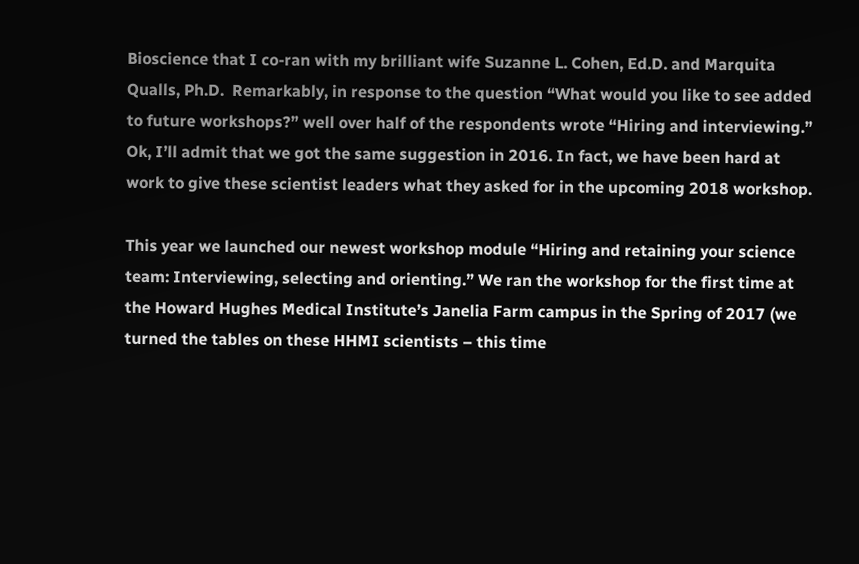Bioscience that I co-ran with my brilliant wife Suzanne L. Cohen, Ed.D. and Marquita Qualls, Ph.D.  Remarkably, in response to the question “What would you like to see added to future workshops?” well over half of the respondents wrote “Hiring and interviewing.” Ok, I’ll admit that we got the same suggestion in 2016. In fact, we have been hard at work to give these scientist leaders what they asked for in the upcoming 2018 workshop.

This year we launched our newest workshop module “Hiring and retaining your science team: Interviewing, selecting and orienting.” We ran the workshop for the first time at the Howard Hughes Medical Institute’s Janelia Farm campus in the Spring of 2017 (we turned the tables on these HHMI scientists – this time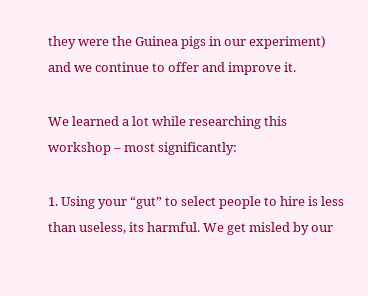they were the Guinea pigs in our experiment) and we continue to offer and improve it.

We learned a lot while researching this workshop – most significantly:

1. Using your “gut” to select people to hire is less than useless, its harmful. We get misled by our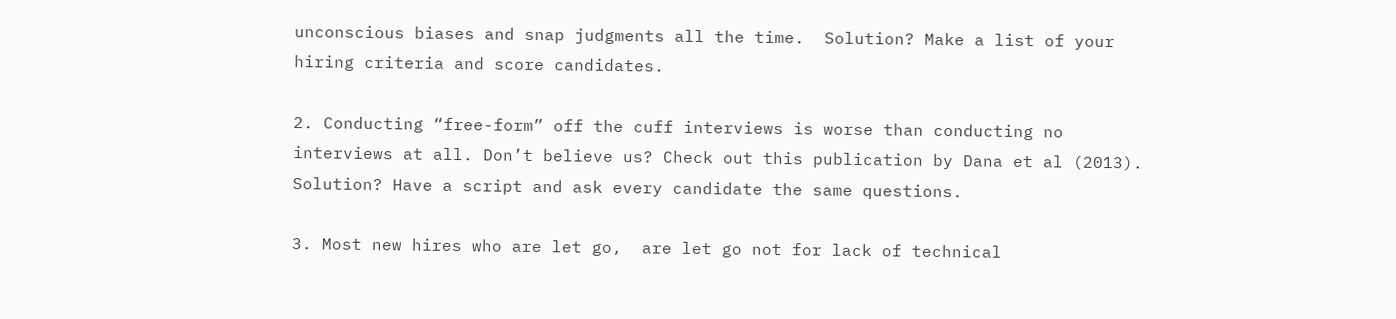unconscious biases and snap judgments all the time.  Solution? Make a list of your hiring criteria and score candidates.

2. Conducting “free-form” off the cuff interviews is worse than conducting no interviews at all. Don’t believe us? Check out this publication by Dana et al (2013). Solution? Have a script and ask every candidate the same questions.

3. Most new hires who are let go,  are let go not for lack of technical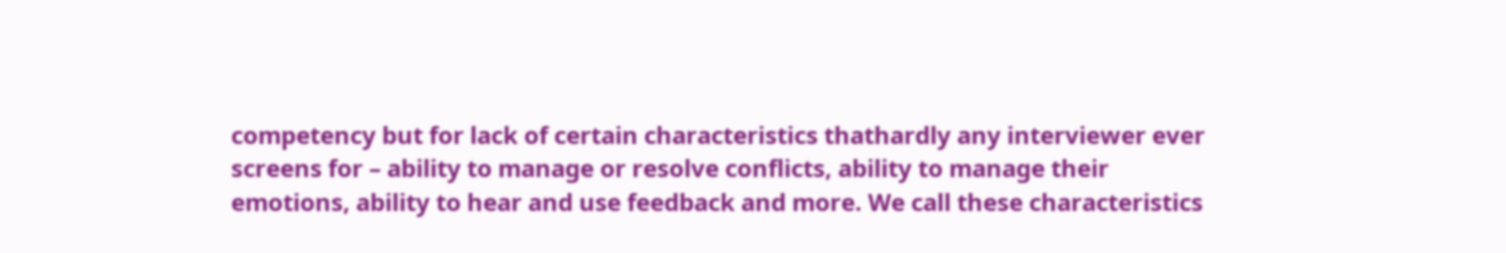competency but for lack of certain characteristics thathardly any interviewer ever screens for – ability to manage or resolve conflicts, ability to manage their emotions, ability to hear and use feedback and more. We call these characteristics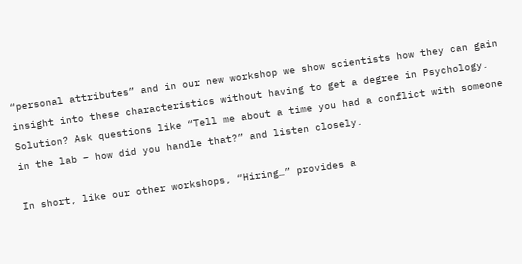“personal attributes” and in our new workshop we show scientists how they can gain insight into these characteristics without having to get a degree in Psychology.  Solution? Ask questions like “Tell me about a time you had a conflict with someone in the lab – how did you handle that?” and listen closely.

In short, like our other workshops, “Hiring…” provides a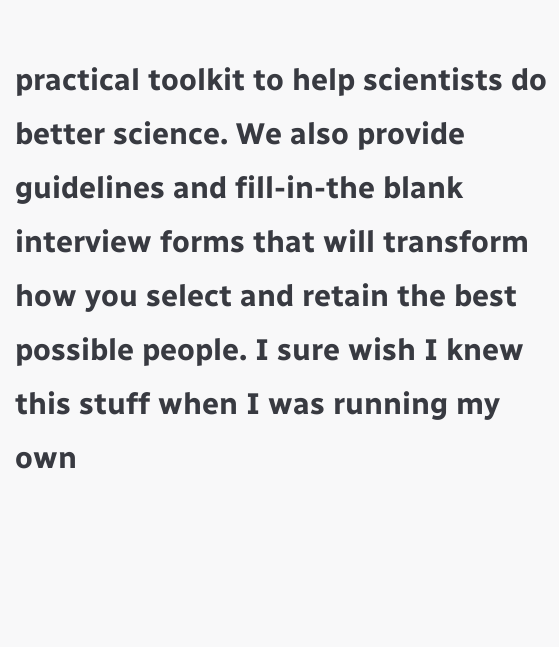practical toolkit to help scientists do better science. We also provide guidelines and fill-in-the blank interview forms that will transform how you select and retain the best possible people. I sure wish I knew this stuff when I was running my own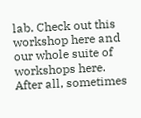lab. Check out this workshop here and our whole suite of workshops here.  After all, sometimes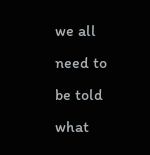we all need to be told what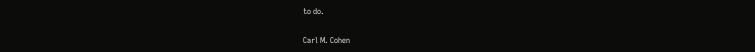to do.

Carl M. Cohen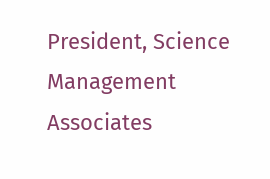President, Science Management Associates